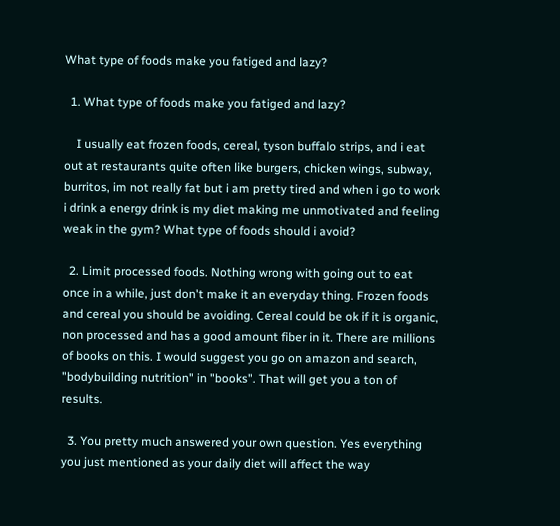What type of foods make you fatiged and lazy?

  1. What type of foods make you fatiged and lazy?

    I usually eat frozen foods, cereal, tyson buffalo strips, and i eat out at restaurants quite often like burgers, chicken wings, subway, burritos, im not really fat but i am pretty tired and when i go to work i drink a energy drink is my diet making me unmotivated and feeling weak in the gym? What type of foods should i avoid?

  2. Limit processed foods. Nothing wrong with going out to eat once in a while, just don't make it an everyday thing. Frozen foods and cereal you should be avoiding. Cereal could be ok if it is organic, non processed and has a good amount fiber in it. There are millions of books on this. I would suggest you go on amazon and search, "bodybuilding nutrition" in "books". That will get you a ton of results.

  3. You pretty much answered your own question. Yes everything you just mentioned as your daily diet will affect the way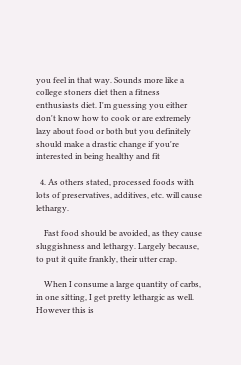you feel in that way. Sounds more like a college stoners diet then a fitness enthusiasts diet. I'm guessing you either don't know how to cook or are extremely lazy about food or both but you definitely should make a drastic change if you're interested in being healthy and fit

  4. As others stated, processed foods with lots of preservatives, additives, etc. will cause lethargy.

    Fast food should be avoided, as they cause sluggishness and lethargy. Largely because, to put it quite frankly, their utter crap.

    When I consume a large quantity of carbs, in one sitting, I get pretty lethargic as well. However this is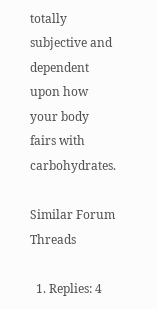totally subjective and dependent upon how your body fairs with carbohydrates.

Similar Forum Threads

  1. Replies: 4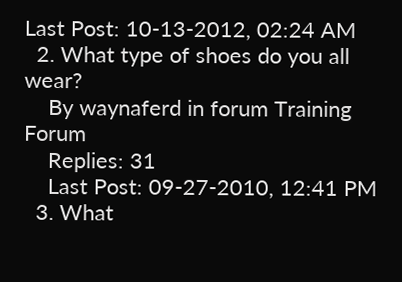Last Post: 10-13-2012, 02:24 AM
  2. What type of shoes do you all wear?
    By waynaferd in forum Training Forum
    Replies: 31
    Last Post: 09-27-2010, 12:41 PM
  3. What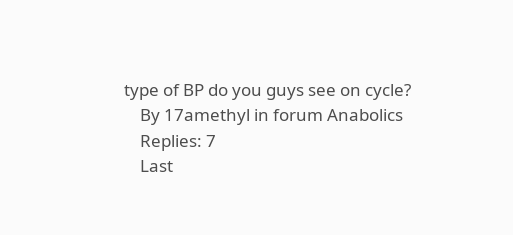type of BP do you guys see on cycle?
    By 17amethyl in forum Anabolics
    Replies: 7
    Last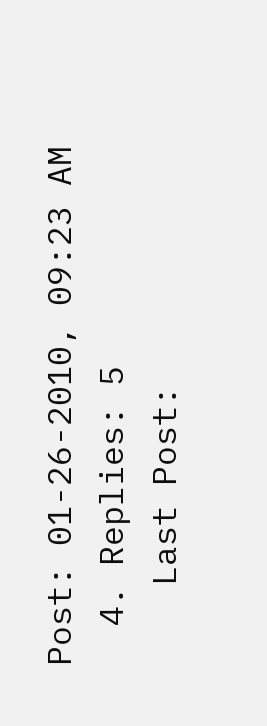Post: 01-26-2010, 09:23 AM
  4. Replies: 5
    Last Post: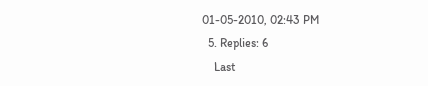01-05-2010, 02:43 PM
  5. Replies: 6
    Last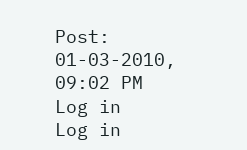Post: 01-03-2010, 09:02 PM
Log in
Log in